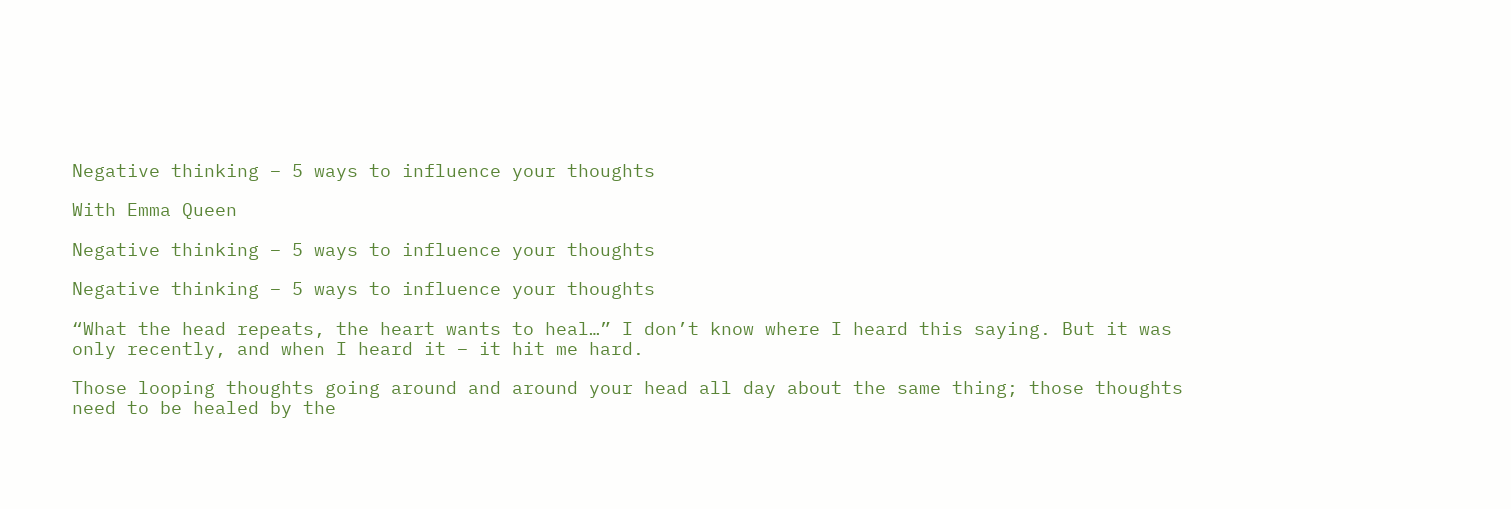Negative thinking – 5 ways to influence your thoughts

With Emma Queen

Negative thinking – 5 ways to influence your thoughts

Negative thinking – 5 ways to influence your thoughts

“What the head repeats, the heart wants to heal…” I don’t know where I heard this saying. But it was only recently, and when I heard it – it hit me hard.

Those looping thoughts going around and around your head all day about the same thing; those thoughts need to be healed by the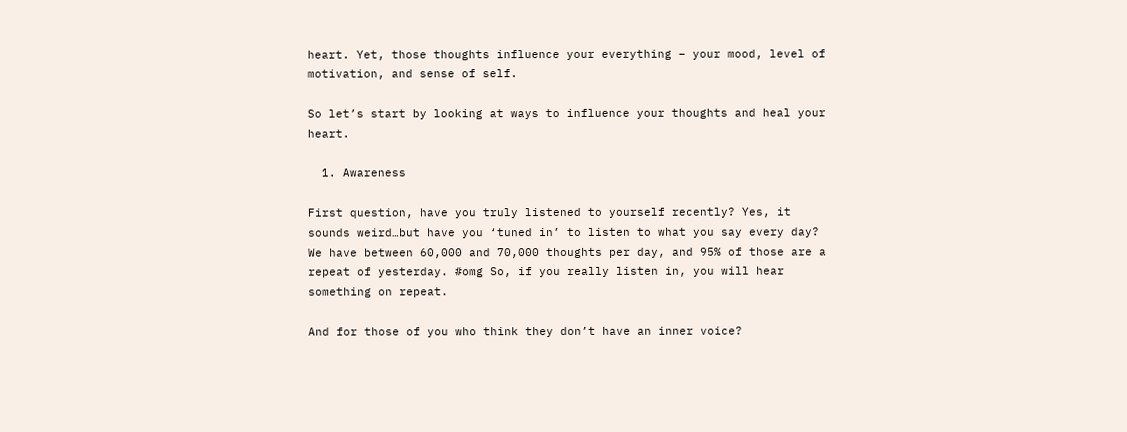heart. Yet, those thoughts influence your everything – your mood, level of motivation, and sense of self.

So let’s start by looking at ways to influence your thoughts and heal your heart.

  1. Awareness

First question, have you truly listened to yourself recently? Yes, it sounds weird…but have you ‘tuned in’ to listen to what you say every day? We have between 60,000 and 70,000 thoughts per day, and 95% of those are a repeat of yesterday. #omg So, if you really listen in, you will hear something on repeat.

And for those of you who think they don’t have an inner voice?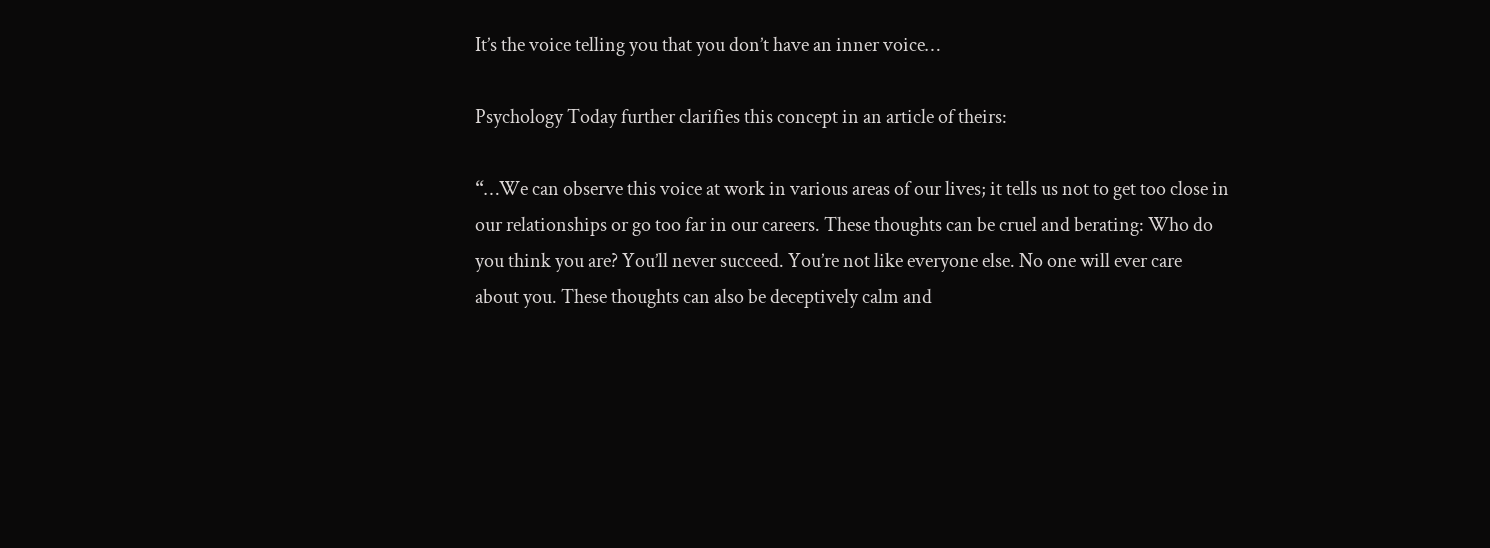It’s the voice telling you that you don’t have an inner voice…

Psychology Today further clarifies this concept in an article of theirs:

“…We can observe this voice at work in various areas of our lives; it tells us not to get too close in our relationships or go too far in our careers. These thoughts can be cruel and berating: Who do you think you are? You’ll never succeed. You’re not like everyone else. No one will ever care about you. These thoughts can also be deceptively calm and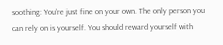soothing: You’re just fine on your own. The only person you can rely on is yourself. You should reward yourself with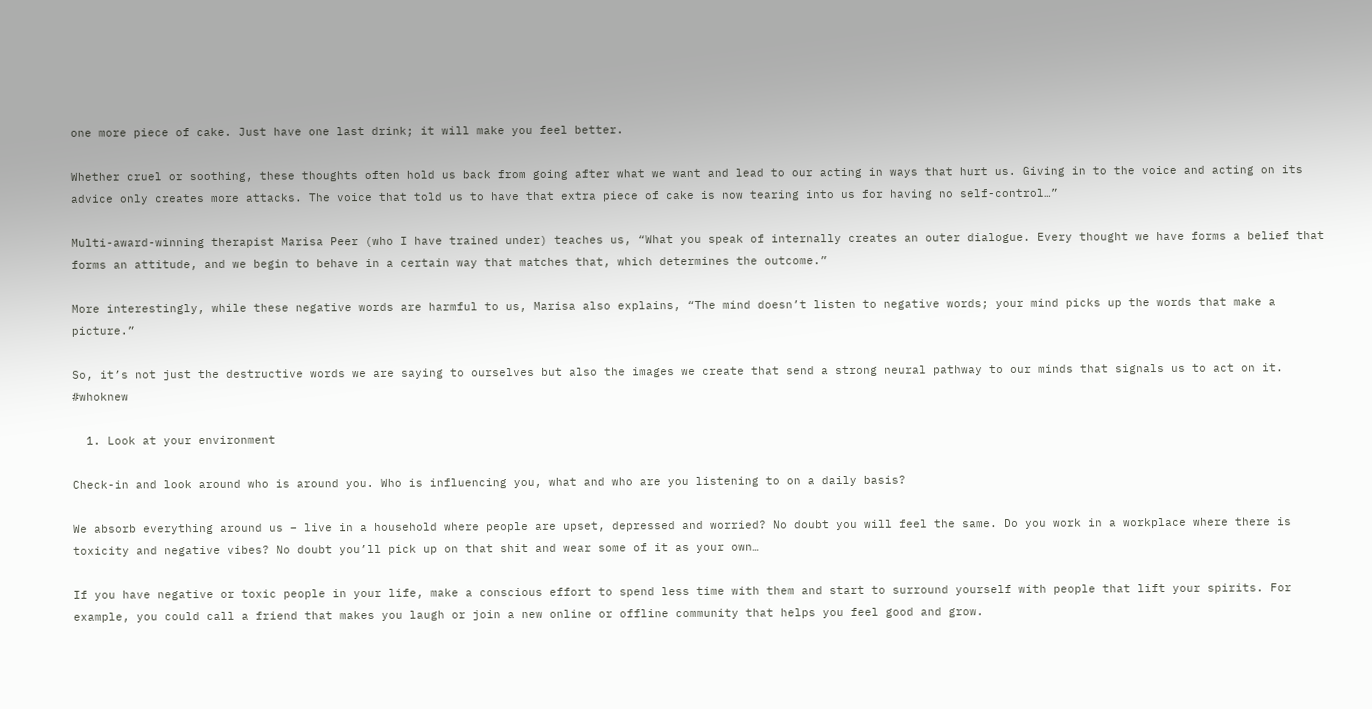one more piece of cake. Just have one last drink; it will make you feel better.

Whether cruel or soothing, these thoughts often hold us back from going after what we want and lead to our acting in ways that hurt us. Giving in to the voice and acting on its advice only creates more attacks. The voice that told us to have that extra piece of cake is now tearing into us for having no self-control…”

Multi-award-winning therapist Marisa Peer (who I have trained under) teaches us, “What you speak of internally creates an outer dialogue. Every thought we have forms a belief that forms an attitude, and we begin to behave in a certain way that matches that, which determines the outcome.”

More interestingly, while these negative words are harmful to us, Marisa also explains, “The mind doesn’t listen to negative words; your mind picks up the words that make a picture.”

So, it’s not just the destructive words we are saying to ourselves but also the images we create that send a strong neural pathway to our minds that signals us to act on it. #whoknew

  1. Look at your environment

Check-in and look around who is around you. Who is influencing you, what and who are you listening to on a daily basis?

We absorb everything around us – live in a household where people are upset, depressed and worried? No doubt you will feel the same. Do you work in a workplace where there is toxicity and negative vibes? No doubt you’ll pick up on that shit and wear some of it as your own…

If you have negative or toxic people in your life, make a conscious effort to spend less time with them and start to surround yourself with people that lift your spirits. For example, you could call a friend that makes you laugh or join a new online or offline community that helps you feel good and grow.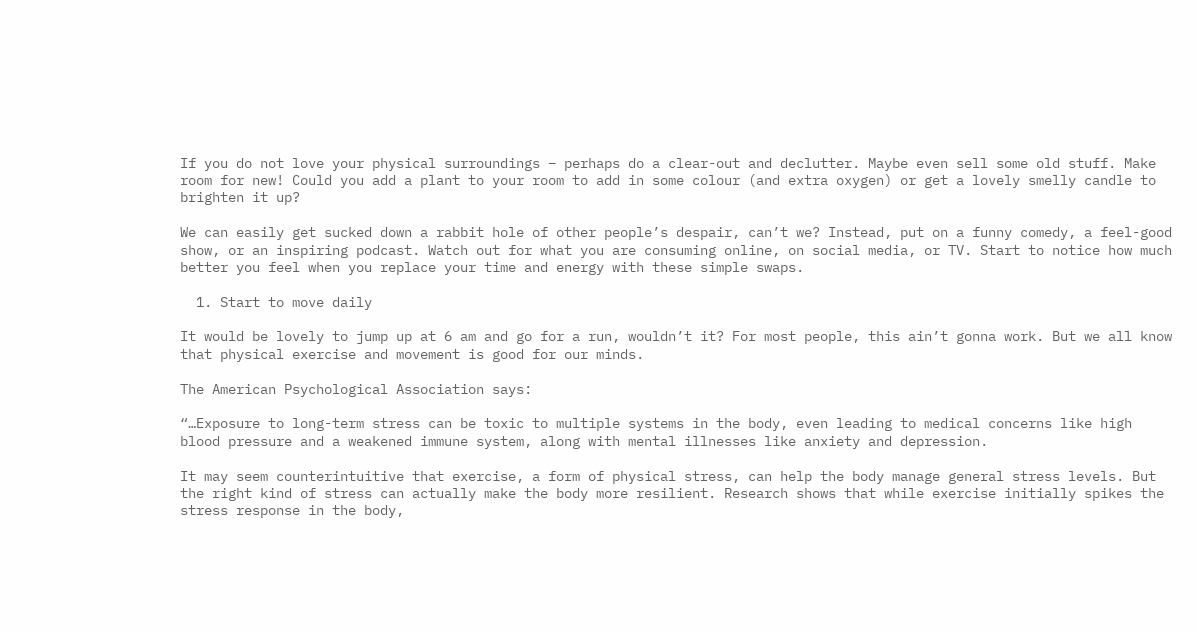If you do not love your physical surroundings – perhaps do a clear-out and declutter. Maybe even sell some old stuff. Make room for new! Could you add a plant to your room to add in some colour (and extra oxygen) or get a lovely smelly candle to brighten it up?

We can easily get sucked down a rabbit hole of other people’s despair, can’t we? Instead, put on a funny comedy, a feel-good show, or an inspiring podcast. Watch out for what you are consuming online, on social media, or TV. Start to notice how much better you feel when you replace your time and energy with these simple swaps.

  1. Start to move daily

It would be lovely to jump up at 6 am and go for a run, wouldn’t it? For most people, this ain’t gonna work. But we all know that physical exercise and movement is good for our minds.

The American Psychological Association says:

“…Exposure to long-term stress can be toxic to multiple systems in the body, even leading to medical concerns like high blood pressure and a weakened immune system, along with mental illnesses like anxiety and depression.

It may seem counterintuitive that exercise, a form of physical stress, can help the body manage general stress levels. But the right kind of stress can actually make the body more resilient. Research shows that while exercise initially spikes the stress response in the body,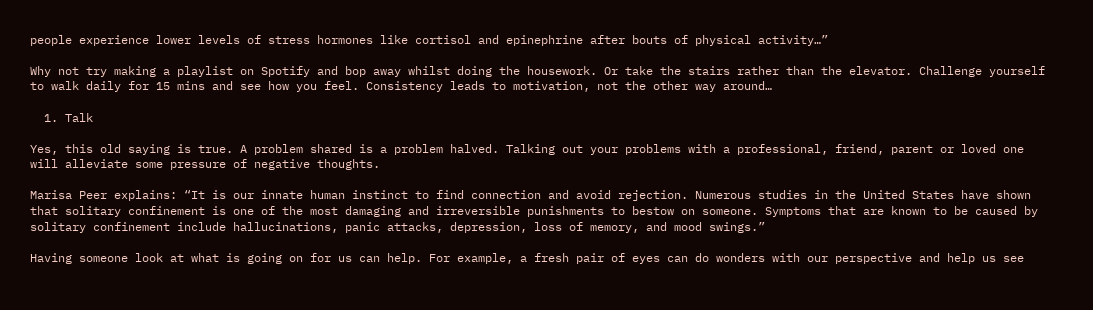people experience lower levels of stress hormones like cortisol and epinephrine after bouts of physical activity…”

Why not try making a playlist on Spotify and bop away whilst doing the housework. Or take the stairs rather than the elevator. Challenge yourself to walk daily for 15 mins and see how you feel. Consistency leads to motivation, not the other way around…

  1. Talk

Yes, this old saying is true. A problem shared is a problem halved. Talking out your problems with a professional, friend, parent or loved one will alleviate some pressure of negative thoughts.

Marisa Peer explains: “It is our innate human instinct to find connection and avoid rejection. Numerous studies in the United States have shown that solitary confinement is one of the most damaging and irreversible punishments to bestow on someone. Symptoms that are known to be caused by solitary confinement include hallucinations, panic attacks, depression, loss of memory, and mood swings.”

Having someone look at what is going on for us can help. For example, a fresh pair of eyes can do wonders with our perspective and help us see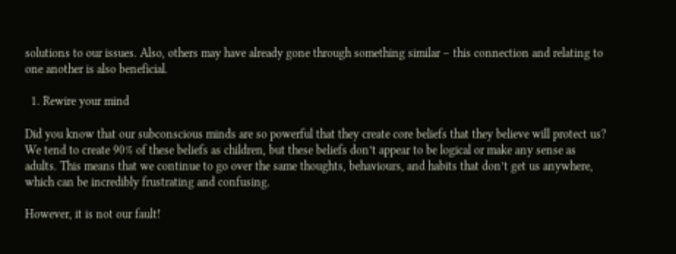solutions to our issues. Also, others may have already gone through something similar – this connection and relating to one another is also beneficial.

  1. Rewire your mind

Did you know that our subconscious minds are so powerful that they create core beliefs that they believe will protect us? We tend to create 90% of these beliefs as children, but these beliefs don’t appear to be logical or make any sense as adults. This means that we continue to go over the same thoughts, behaviours, and habits that don’t get us anywhere, which can be incredibly frustrating and confusing.

However, it is not our fault!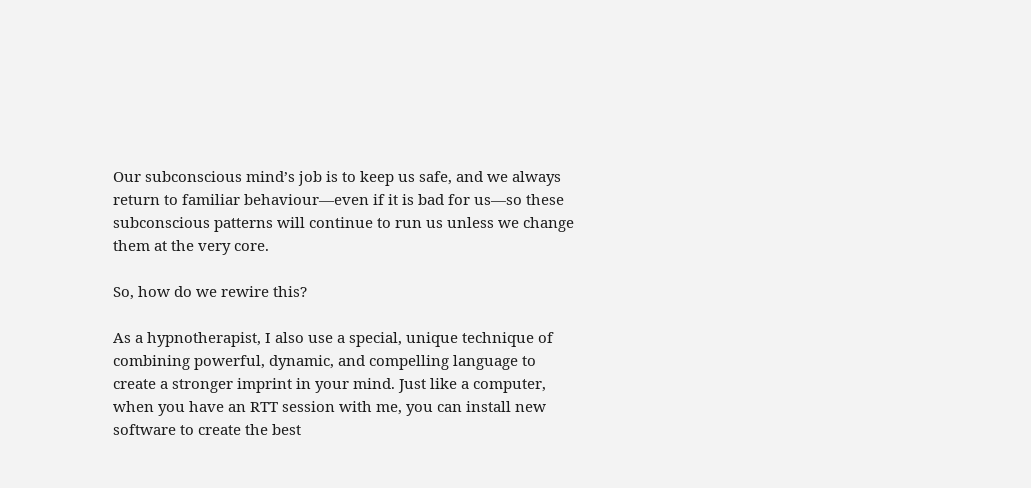Our subconscious mind’s job is to keep us safe, and we always return to familiar behaviour—even if it is bad for us—so these subconscious patterns will continue to run us unless we change them at the very core.

So, how do we rewire this?

As a hypnotherapist, I also use a special, unique technique of combining powerful, dynamic, and compelling language to create a stronger imprint in your mind. Just like a computer, when you have an RTT session with me, you can install new software to create the best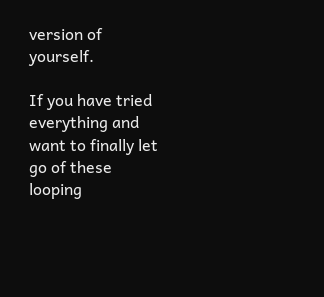version of yourself.

If you have tried everything and want to finally let go of these looping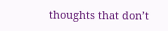thoughts that don’t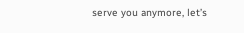serve you anymore, let’s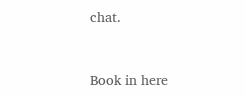chat.


Book in here